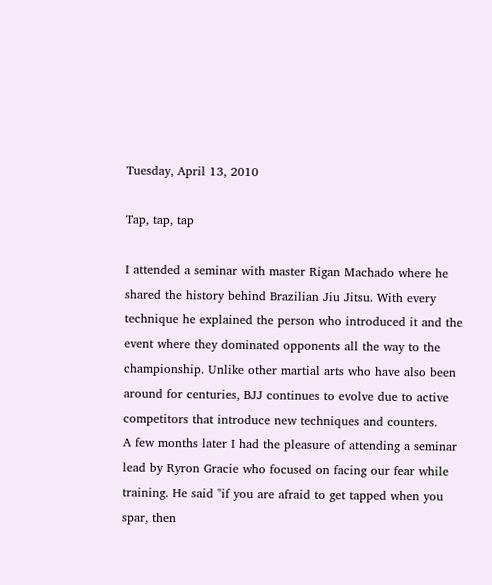Tuesday, April 13, 2010

Tap, tap, tap

I attended a seminar with master Rigan Machado where he shared the history behind Brazilian Jiu Jitsu. With every technique he explained the person who introduced it and the event where they dominated opponents all the way to the championship. Unlike other martial arts who have also been around for centuries, BJJ continues to evolve due to active competitors that introduce new techniques and counters.
A few months later I had the pleasure of attending a seminar lead by Ryron Gracie who focused on facing our fear while training. He said "if you are afraid to get tapped when you spar, then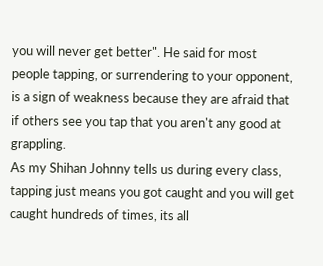you will never get better". He said for most people tapping, or surrendering to your opponent, is a sign of weakness because they are afraid that if others see you tap that you aren't any good at grappling.
As my Shihan Johnny tells us during every class, tapping just means you got caught and you will get caught hundreds of times, its all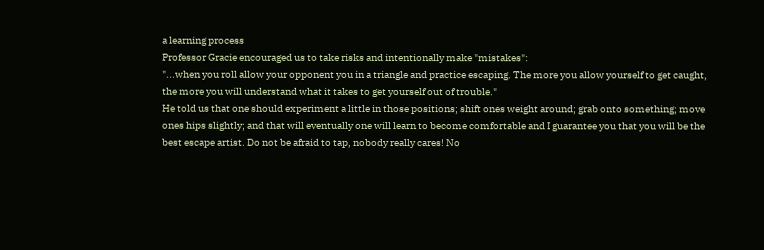a learning process
Professor Gracie encouraged us to take risks and intentionally make "mistakes":
"...when you roll allow your opponent you in a triangle and practice escaping. The more you allow yourself to get caught, the more you will understand what it takes to get yourself out of trouble."
He told us that one should experiment a little in those positions; shift ones weight around; grab onto something; move ones hips slightly; and that will eventually one will learn to become comfortable and I guarantee you that you will be the best escape artist. Do not be afraid to tap, nobody really cares! No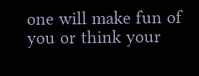one will make fun of you or think your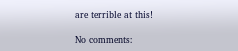are terrible at this!

No comments: